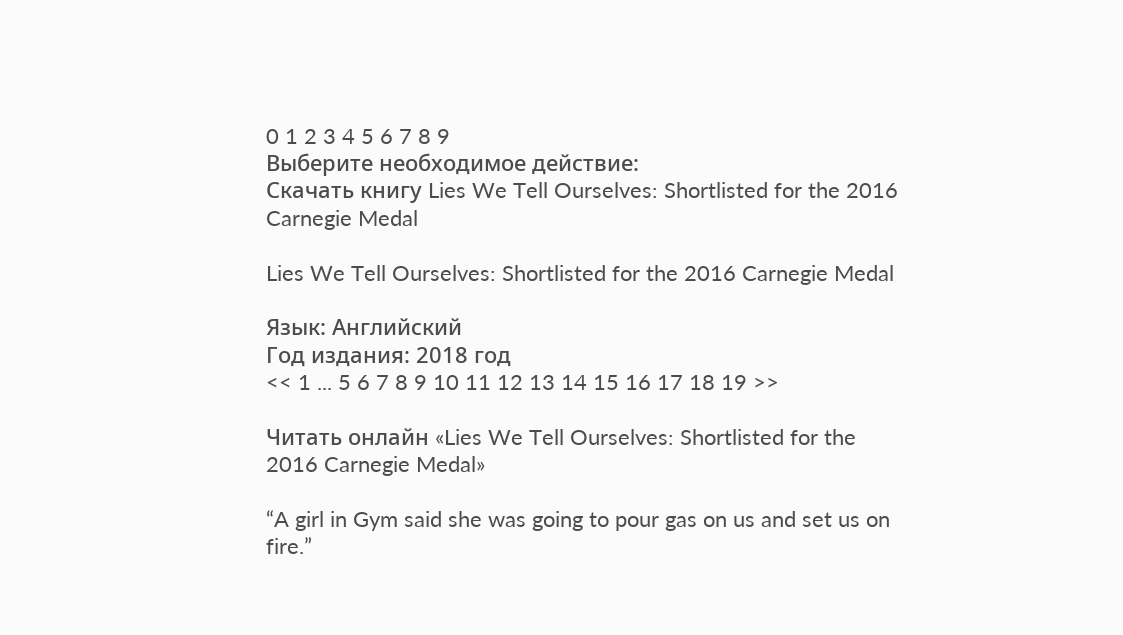0 1 2 3 4 5 6 7 8 9
Выберите необходимое действие:
Скачать книгу Lies We Tell Ourselves: Shortlisted for the 2016 Carnegie Medal

Lies We Tell Ourselves: Shortlisted for the 2016 Carnegie Medal

Язык: Английский
Год издания: 2018 год
<< 1 ... 5 6 7 8 9 10 11 12 13 14 15 16 17 18 19 >>

Читать онлайн «Lies We Tell Ourselves: Shortlisted for the 2016 Carnegie Medal»

“A girl in Gym said she was going to pour gas on us and set us on fire.”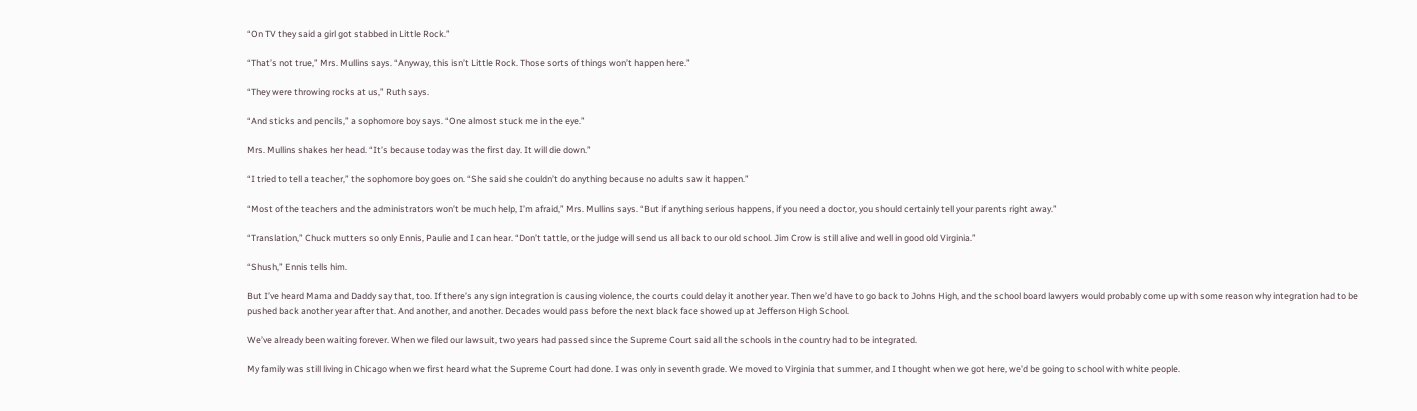“On TV they said a girl got stabbed in Little Rock.”

“That’s not true,” Mrs. Mullins says. “Anyway, this isn’t Little Rock. Those sorts of things won’t happen here.”

“They were throwing rocks at us,” Ruth says.

“And sticks and pencils,” a sophomore boy says. “One almost stuck me in the eye.”

Mrs. Mullins shakes her head. “It’s because today was the first day. It will die down.”

“I tried to tell a teacher,” the sophomore boy goes on. “She said she couldn’t do anything because no adults saw it happen.”

“Most of the teachers and the administrators won’t be much help, I’m afraid,” Mrs. Mullins says. “But if anything serious happens, if you need a doctor, you should certainly tell your parents right away.”

“Translation,” Chuck mutters so only Ennis, Paulie and I can hear. “Don’t tattle, or the judge will send us all back to our old school. Jim Crow is still alive and well in good old Virginia.”

“Shush,” Ennis tells him.

But I’ve heard Mama and Daddy say that, too. If there’s any sign integration is causing violence, the courts could delay it another year. Then we’d have to go back to Johns High, and the school board lawyers would probably come up with some reason why integration had to be pushed back another year after that. And another, and another. Decades would pass before the next black face showed up at Jefferson High School.

We’ve already been waiting forever. When we filed our lawsuit, two years had passed since the Supreme Court said all the schools in the country had to be integrated.

My family was still living in Chicago when we first heard what the Supreme Court had done. I was only in seventh grade. We moved to Virginia that summer, and I thought when we got here, we’d be going to school with white people.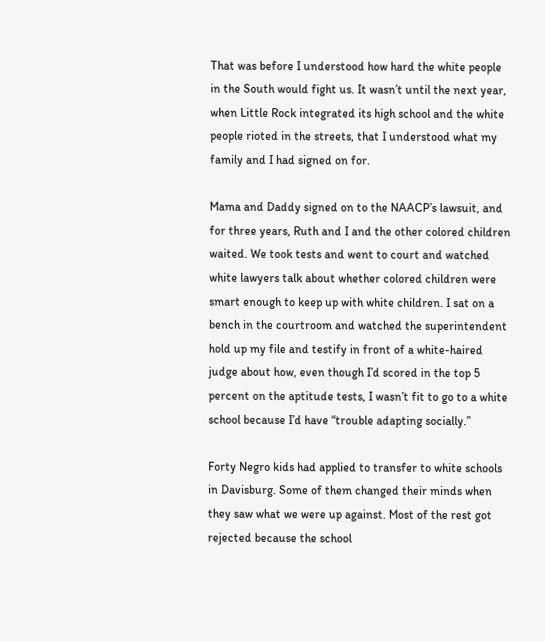That was before I understood how hard the white people in the South would fight us. It wasn’t until the next year, when Little Rock integrated its high school and the white people rioted in the streets, that I understood what my family and I had signed on for.

Mama and Daddy signed on to the NAACP’s lawsuit, and for three years, Ruth and I and the other colored children waited. We took tests and went to court and watched white lawyers talk about whether colored children were smart enough to keep up with white children. I sat on a bench in the courtroom and watched the superintendent hold up my file and testify in front of a white-haired judge about how, even though I’d scored in the top 5 percent on the aptitude tests, I wasn’t fit to go to a white school because I’d have “trouble adapting socially.”

Forty Negro kids had applied to transfer to white schools in Davisburg. Some of them changed their minds when they saw what we were up against. Most of the rest got rejected because the school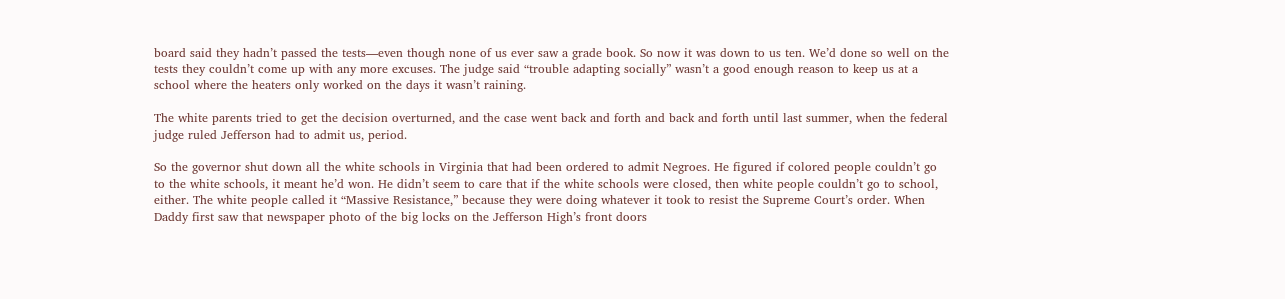board said they hadn’t passed the tests—even though none of us ever saw a grade book. So now it was down to us ten. We’d done so well on the tests they couldn’t come up with any more excuses. The judge said “trouble adapting socially” wasn’t a good enough reason to keep us at a school where the heaters only worked on the days it wasn’t raining.

The white parents tried to get the decision overturned, and the case went back and forth and back and forth until last summer, when the federal judge ruled Jefferson had to admit us, period.

So the governor shut down all the white schools in Virginia that had been ordered to admit Negroes. He figured if colored people couldn’t go to the white schools, it meant he’d won. He didn’t seem to care that if the white schools were closed, then white people couldn’t go to school, either. The white people called it “Massive Resistance,” because they were doing whatever it took to resist the Supreme Court’s order. When Daddy first saw that newspaper photo of the big locks on the Jefferson High’s front doors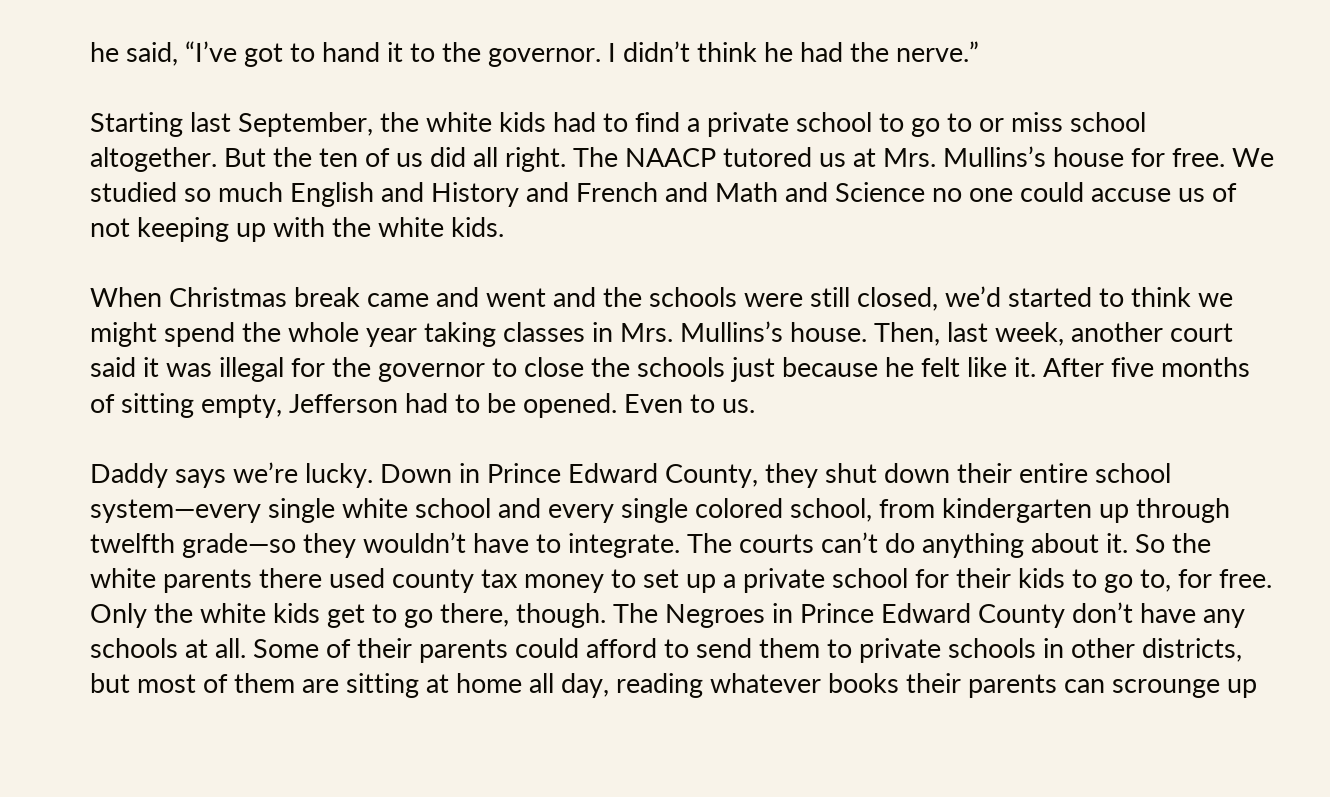he said, “I’ve got to hand it to the governor. I didn’t think he had the nerve.”

Starting last September, the white kids had to find a private school to go to or miss school altogether. But the ten of us did all right. The NAACP tutored us at Mrs. Mullins’s house for free. We studied so much English and History and French and Math and Science no one could accuse us of not keeping up with the white kids.

When Christmas break came and went and the schools were still closed, we’d started to think we might spend the whole year taking classes in Mrs. Mullins’s house. Then, last week, another court said it was illegal for the governor to close the schools just because he felt like it. After five months of sitting empty, Jefferson had to be opened. Even to us.

Daddy says we’re lucky. Down in Prince Edward County, they shut down their entire school system—every single white school and every single colored school, from kindergarten up through twelfth grade—so they wouldn’t have to integrate. The courts can’t do anything about it. So the white parents there used county tax money to set up a private school for their kids to go to, for free. Only the white kids get to go there, though. The Negroes in Prince Edward County don’t have any schools at all. Some of their parents could afford to send them to private schools in other districts, but most of them are sitting at home all day, reading whatever books their parents can scrounge up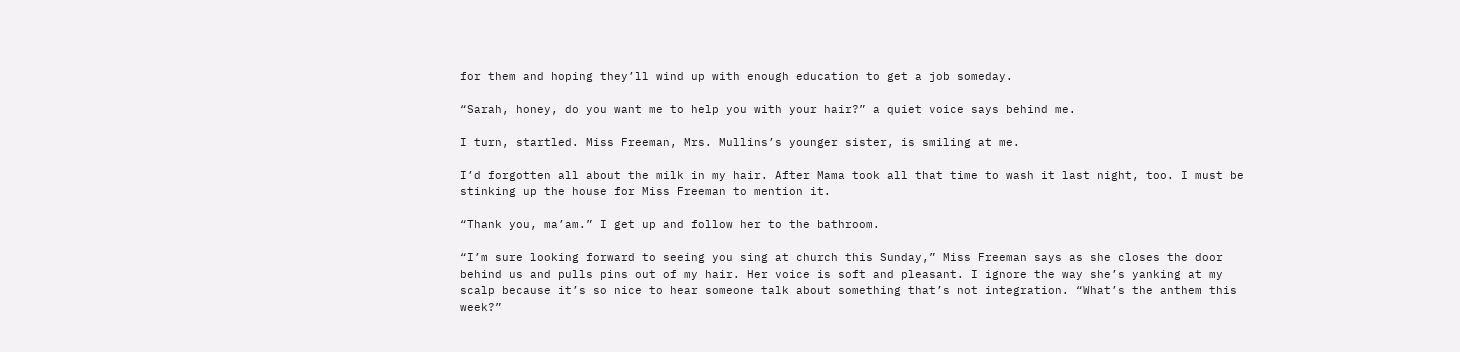for them and hoping they’ll wind up with enough education to get a job someday.

“Sarah, honey, do you want me to help you with your hair?” a quiet voice says behind me.

I turn, startled. Miss Freeman, Mrs. Mullins’s younger sister, is smiling at me.

I’d forgotten all about the milk in my hair. After Mama took all that time to wash it last night, too. I must be stinking up the house for Miss Freeman to mention it.

“Thank you, ma’am.” I get up and follow her to the bathroom.

“I’m sure looking forward to seeing you sing at church this Sunday,” Miss Freeman says as she closes the door behind us and pulls pins out of my hair. Her voice is soft and pleasant. I ignore the way she’s yanking at my scalp because it’s so nice to hear someone talk about something that’s not integration. “What’s the anthem this week?”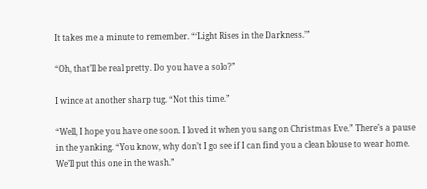It takes me a minute to remember. “‘Light Rises in the Darkness.’”

“Oh, that’ll be real pretty. Do you have a solo?”

I wince at another sharp tug. “Not this time.”

“Well, I hope you have one soon. I loved it when you sang on Christmas Eve.” There’s a pause in the yanking. “You know, why don’t I go see if I can find you a clean blouse to wear home. We’ll put this one in the wash.”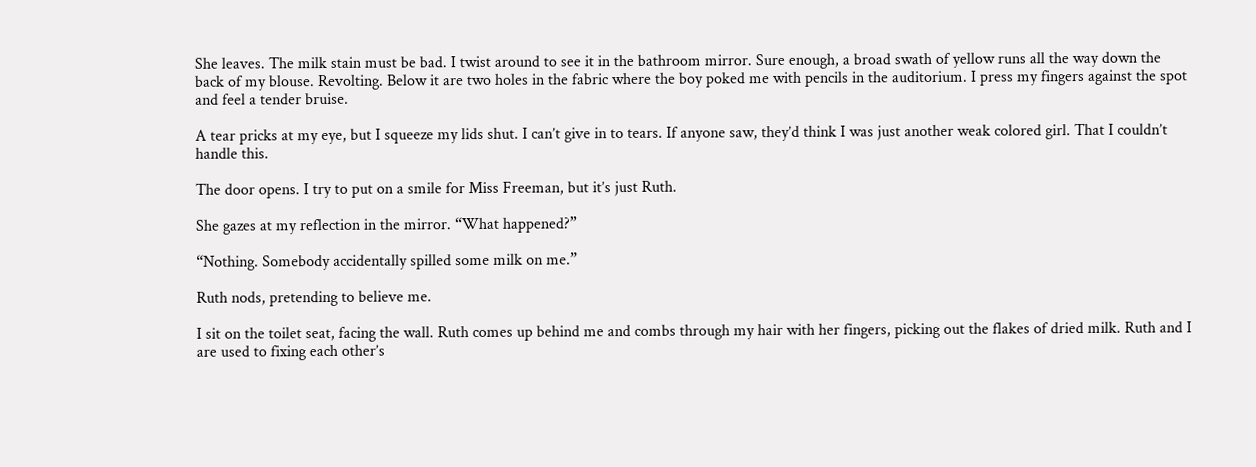She leaves. The milk stain must be bad. I twist around to see it in the bathroom mirror. Sure enough, a broad swath of yellow runs all the way down the back of my blouse. Revolting. Below it are two holes in the fabric where the boy poked me with pencils in the auditorium. I press my fingers against the spot and feel a tender bruise.

A tear pricks at my eye, but I squeeze my lids shut. I can’t give in to tears. If anyone saw, they’d think I was just another weak colored girl. That I couldn’t handle this.

The door opens. I try to put on a smile for Miss Freeman, but it’s just Ruth.

She gazes at my reflection in the mirror. “What happened?”

“Nothing. Somebody accidentally spilled some milk on me.”

Ruth nods, pretending to believe me.

I sit on the toilet seat, facing the wall. Ruth comes up behind me and combs through my hair with her fingers, picking out the flakes of dried milk. Ruth and I are used to fixing each other’s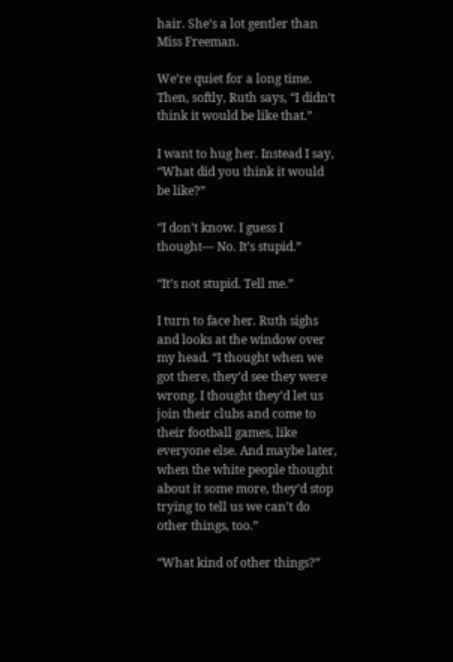hair. She’s a lot gentler than Miss Freeman.

We’re quiet for a long time. Then, softly, Ruth says, “I didn’t think it would be like that.”

I want to hug her. Instead I say, “What did you think it would be like?”

“I don’t know. I guess I thought— No. It’s stupid.”

“It’s not stupid. Tell me.”

I turn to face her. Ruth sighs and looks at the window over my head. “I thought when we got there, they’d see they were wrong. I thought they’d let us join their clubs and come to their football games, like everyone else. And maybe later, when the white people thought about it some more, they’d stop trying to tell us we can’t do other things, too.”

“What kind of other things?”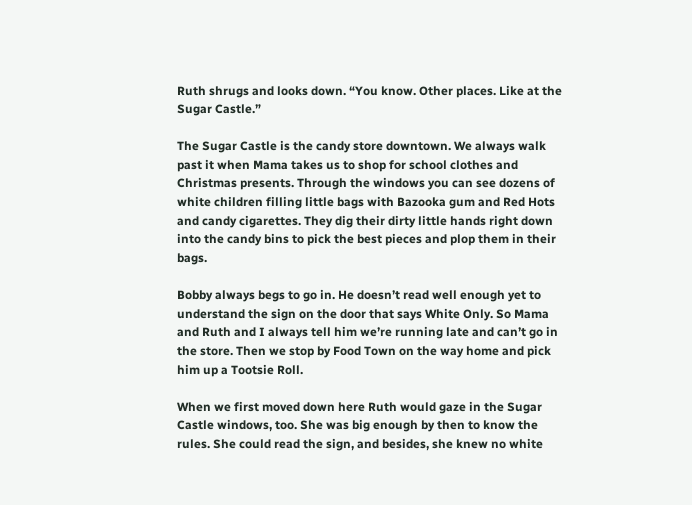Ruth shrugs and looks down. “You know. Other places. Like at the Sugar Castle.”

The Sugar Castle is the candy store downtown. We always walk past it when Mama takes us to shop for school clothes and Christmas presents. Through the windows you can see dozens of white children filling little bags with Bazooka gum and Red Hots and candy cigarettes. They dig their dirty little hands right down into the candy bins to pick the best pieces and plop them in their bags.

Bobby always begs to go in. He doesn’t read well enough yet to understand the sign on the door that says White Only. So Mama and Ruth and I always tell him we’re running late and can’t go in the store. Then we stop by Food Town on the way home and pick him up a Tootsie Roll.

When we first moved down here Ruth would gaze in the Sugar Castle windows, too. She was big enough by then to know the rules. She could read the sign, and besides, she knew no white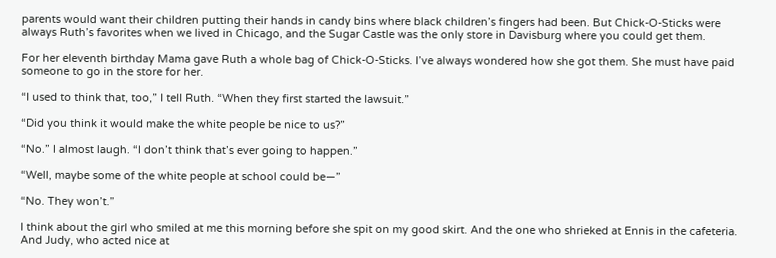parents would want their children putting their hands in candy bins where black children’s fingers had been. But Chick-O-Sticks were always Ruth’s favorites when we lived in Chicago, and the Sugar Castle was the only store in Davisburg where you could get them.

For her eleventh birthday Mama gave Ruth a whole bag of Chick-O-Sticks. I’ve always wondered how she got them. She must have paid someone to go in the store for her.

“I used to think that, too,” I tell Ruth. “When they first started the lawsuit.”

“Did you think it would make the white people be nice to us?”

“No.” I almost laugh. “I don’t think that’s ever going to happen.”

“Well, maybe some of the white people at school could be—”

“No. They won’t.”

I think about the girl who smiled at me this morning before she spit on my good skirt. And the one who shrieked at Ennis in the cafeteria. And Judy, who acted nice at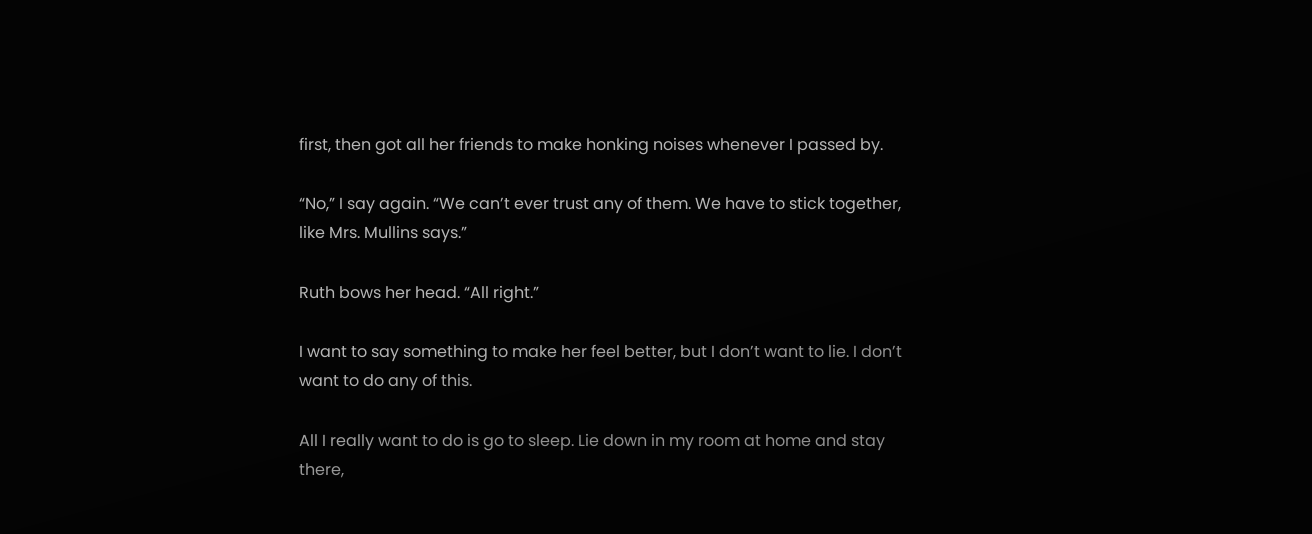first, then got all her friends to make honking noises whenever I passed by.

“No,” I say again. “We can’t ever trust any of them. We have to stick together, like Mrs. Mullins says.”

Ruth bows her head. “All right.”

I want to say something to make her feel better, but I don’t want to lie. I don’t want to do any of this.

All I really want to do is go to sleep. Lie down in my room at home and stay there,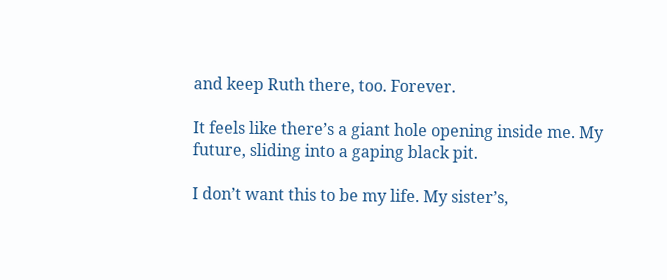and keep Ruth there, too. Forever.

It feels like there’s a giant hole opening inside me. My future, sliding into a gaping black pit.

I don’t want this to be my life. My sister’s,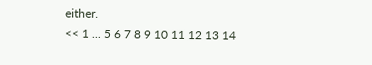either.
<< 1 ... 5 6 7 8 9 10 11 12 13 14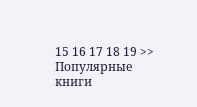15 16 17 18 19 >>
Популярные книги